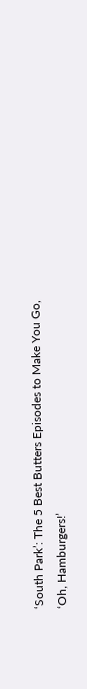‘South Park’: The 5 Best Butters Episodes to Make You Go, ‘Oh, Hamburgers!’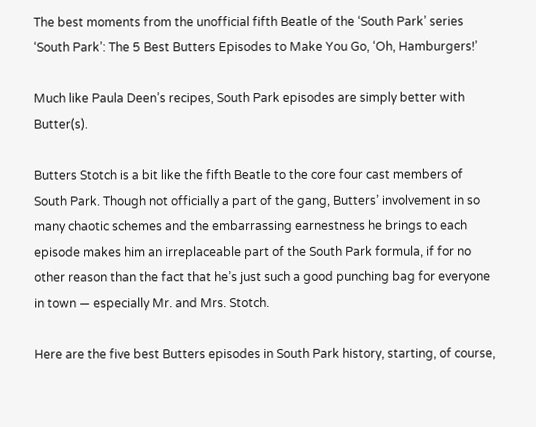The best moments from the unofficial fifth Beatle of the ‘South Park’ series
‘South Park’: The 5 Best Butters Episodes to Make You Go, ‘Oh, Hamburgers!’

Much like Paula Deen’s recipes, South Park episodes are simply better with Butter(s).

Butters Stotch is a bit like the fifth Beatle to the core four cast members of South Park. Though not officially a part of the gang, Butters’ involvement in so many chaotic schemes and the embarrassing earnestness he brings to each episode makes him an irreplaceable part of the South Park formula, if for no other reason than the fact that he’s just such a good punching bag for everyone in town — especially Mr. and Mrs. Stotch.

Here are the five best Butters episodes in South Park history, starting, of course,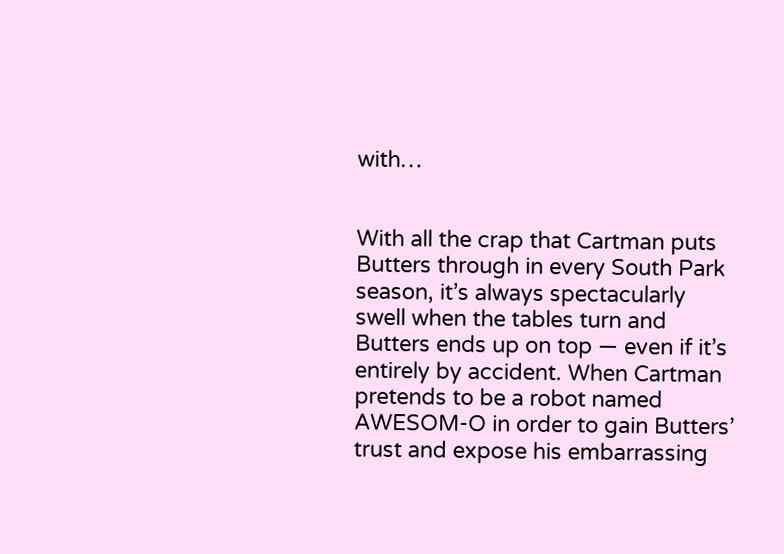with…


With all the crap that Cartman puts Butters through in every South Park season, it’s always spectacularly swell when the tables turn and Butters ends up on top — even if it’s entirely by accident. When Cartman pretends to be a robot named AWESOM-O in order to gain Butters’ trust and expose his embarrassing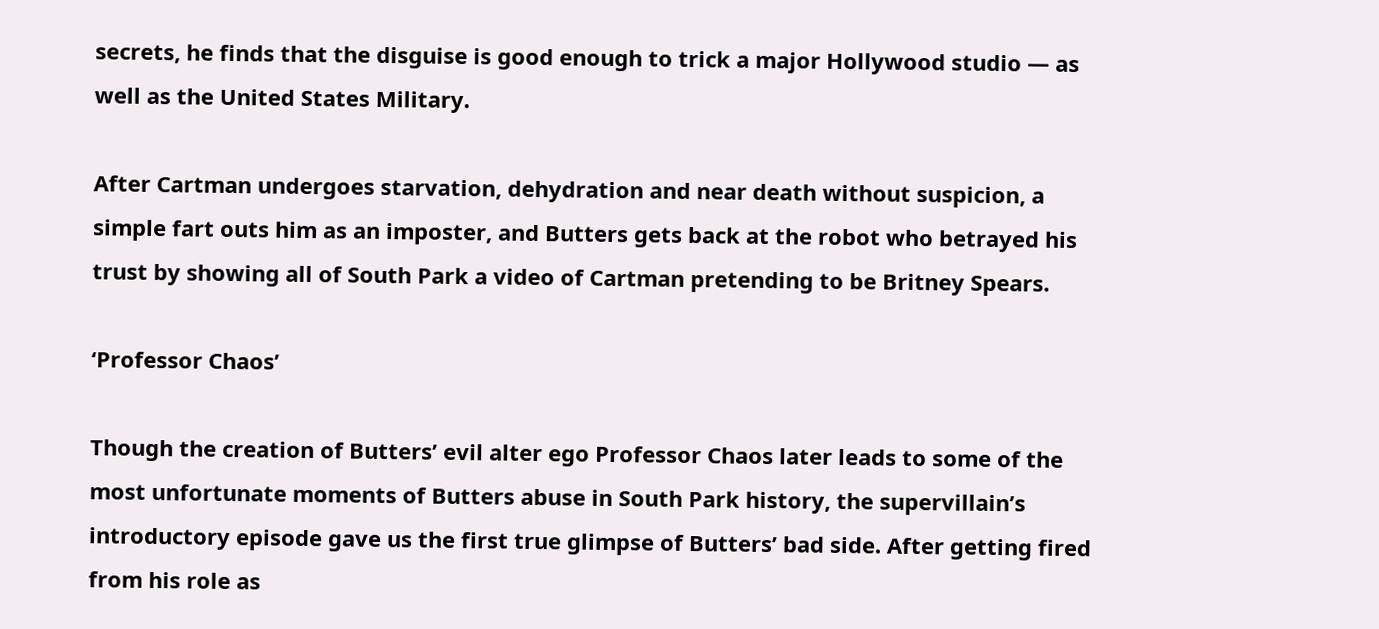secrets, he finds that the disguise is good enough to trick a major Hollywood studio — as well as the United States Military.

After Cartman undergoes starvation, dehydration and near death without suspicion, a simple fart outs him as an imposter, and Butters gets back at the robot who betrayed his trust by showing all of South Park a video of Cartman pretending to be Britney Spears.

‘Professor Chaos’

Though the creation of Butters’ evil alter ego Professor Chaos later leads to some of the most unfortunate moments of Butters abuse in South Park history, the supervillain’s introductory episode gave us the first true glimpse of Butters’ bad side. After getting fired from his role as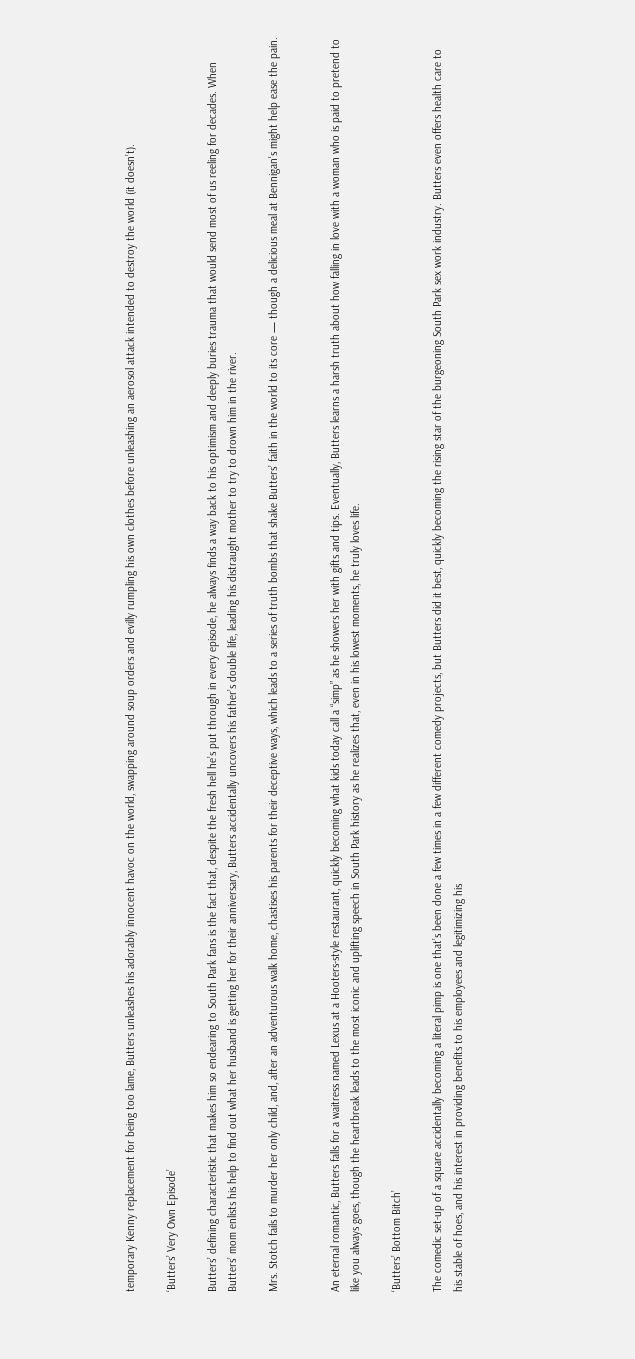temporary Kenny replacement for being too lame, Butters unleashes his adorably innocent havoc on the world, swapping around soup orders and evilly rumpling his own clothes before unleashing an aerosol attack intended to destroy the world (it doesn’t).

‘Butters’ Very Own Episode’

Butters’ defining characteristic that makes him so endearing to South Park fans is the fact that, despite the fresh hell he’s put through in every episode, he always finds a way back to his optimism and deeply buries trauma that would send most of us reeling for decades. When Butters’ mom enlists his help to find out what her husband is getting her for their anniversary, Butters accidentally uncovers his father’s double life, leading his distraught mother to try to drown him in the river.

Mrs. Stotch fails to murder her only child, and, after an adventurous walk home, chastises his parents for their deceptive ways, which leads to a series of truth bombs that shake Butters’ faith in the world to its core — though a delicious meal at Bennigan's might help ease the pain.


An eternal romantic, Butters falls for a waitress named Lexus at a Hooters-style restaurant, quickly becoming what kids today call a “simp” as he showers her with gifts and tips. Eventually, Butters learns a harsh truth about how falling in love with a woman who is paid to pretend to like you always goes, though the heartbreak leads to the most iconic and uplifting speech in South Park history as he realizes that, even in his lowest moments, he truly loves life.

‘Butters’ Bottom Bitch’

The comedic set-up of a square accidentally becoming a literal pimp is one that’s been done a few times in a few different comedy projects, but Butters did it best, quickly becoming the rising star of the burgeoning South Park sex work industry. Butters even offers health care to his stable of hoes, and his interest in providing benefits to his employees and legitimizing his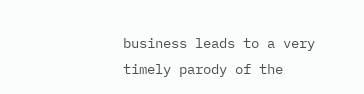business leads to a very timely parody of the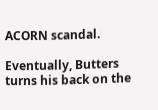ACORN scandal.

Eventually, Butters turns his back on the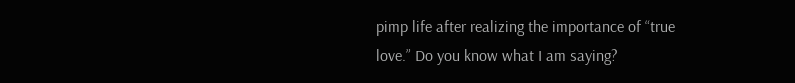pimp life after realizing the importance of “true love.” Do you know what I am saying?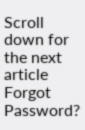Scroll down for the next article
Forgot Password?